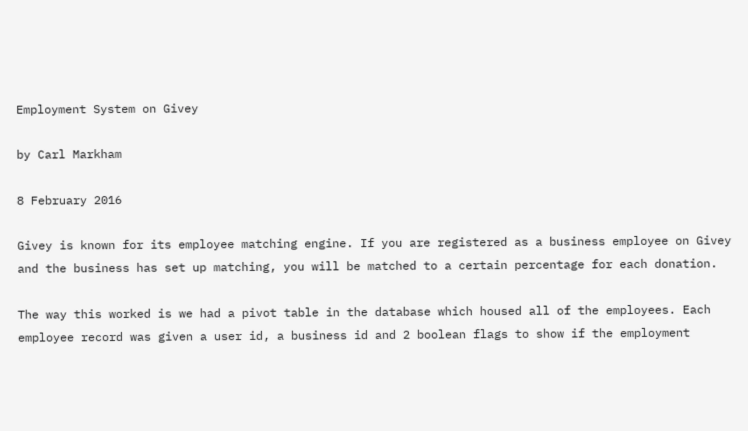Employment System on Givey

by Carl Markham

8 February 2016

Givey is known for its employee matching engine. If you are registered as a business employee on Givey and the business has set up matching, you will be matched to a certain percentage for each donation.

The way this worked is we had a pivot table in the database which housed all of the employees. Each employee record was given a user id, a business id and 2 boolean flags to show if the employment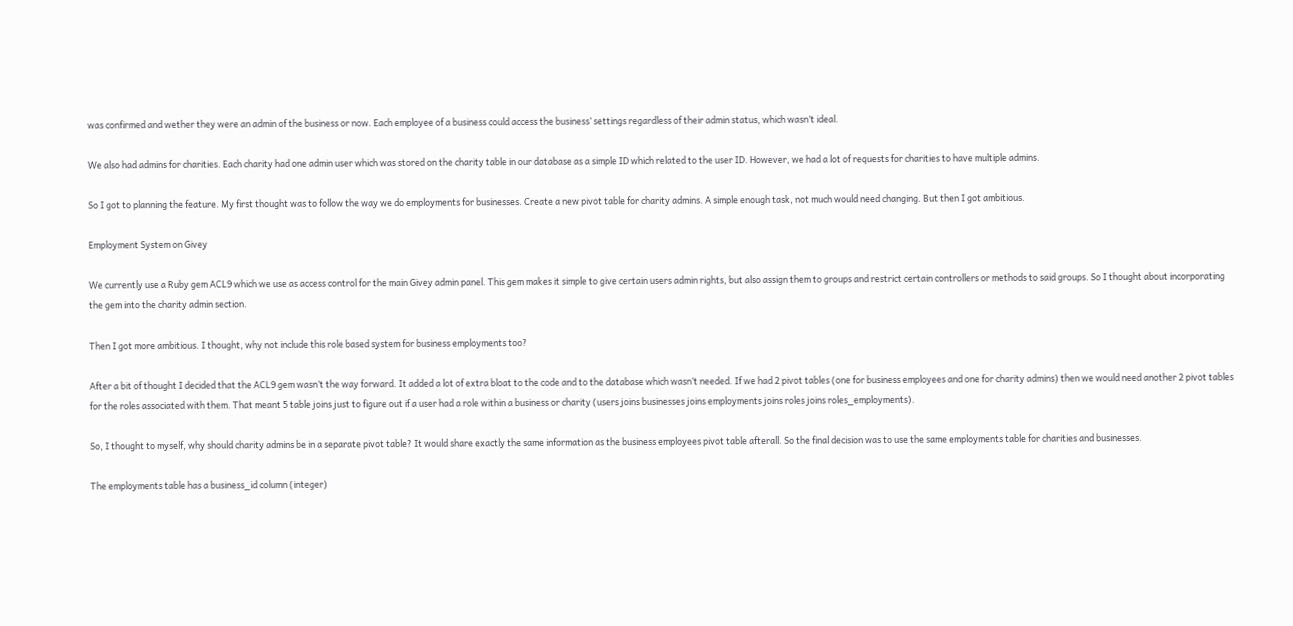was confirmed and wether they were an admin of the business or now. Each employee of a business could access the business’ settings regardless of their admin status, which wasn’t ideal.

We also had admins for charities. Each charity had one admin user which was stored on the charity table in our database as a simple ID which related to the user ID. However, we had a lot of requests for charities to have multiple admins.

So I got to planning the feature. My first thought was to follow the way we do employments for businesses. Create a new pivot table for charity admins. A simple enough task, not much would need changing. But then I got ambitious.

Employment System on Givey

We currently use a Ruby gem ACL9 which we use as access control for the main Givey admin panel. This gem makes it simple to give certain users admin rights, but also assign them to groups and restrict certain controllers or methods to said groups. So I thought about incorporating the gem into the charity admin section.

Then I got more ambitious. I thought, why not include this role based system for business employments too?

After a bit of thought I decided that the ACL9 gem wasn’t the way forward. It added a lot of extra bloat to the code and to the database which wasn’t needed. If we had 2 pivot tables (one for business employees and one for charity admins) then we would need another 2 pivot tables for the roles associated with them. That meant 5 table joins just to figure out if a user had a role within a business or charity (users joins businesses joins employments joins roles joins roles_employments).

So, I thought to myself, why should charity admins be in a separate pivot table? It would share exactly the same information as the business employees pivot table afterall. So the final decision was to use the same employments table for charities and businesses.

The employments table has a business_id column (integer)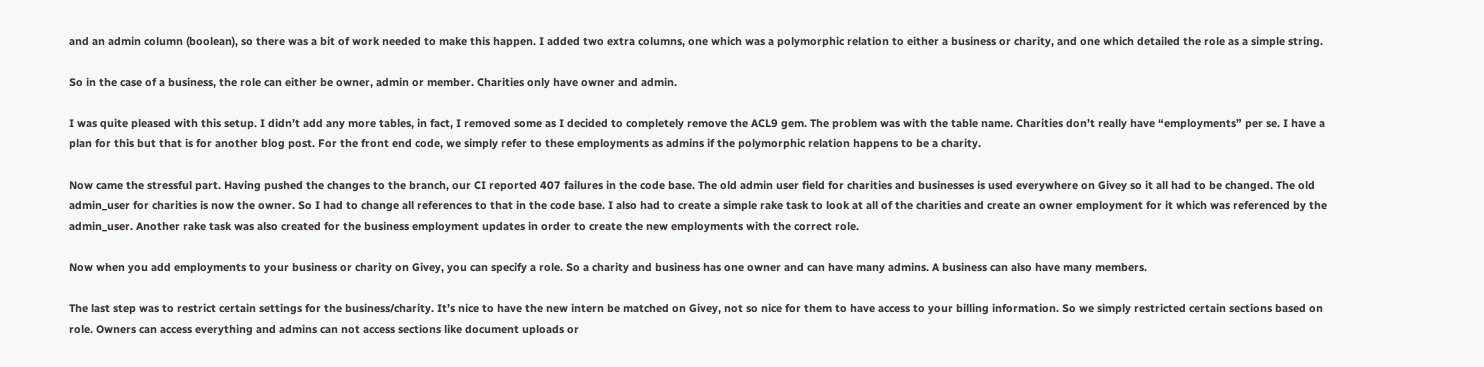and an admin column (boolean), so there was a bit of work needed to make this happen. I added two extra columns, one which was a polymorphic relation to either a business or charity, and one which detailed the role as a simple string.

So in the case of a business, the role can either be owner, admin or member. Charities only have owner and admin.

I was quite pleased with this setup. I didn’t add any more tables, in fact, I removed some as I decided to completely remove the ACL9 gem. The problem was with the table name. Charities don’t really have “employments” per se. I have a plan for this but that is for another blog post. For the front end code, we simply refer to these employments as admins if the polymorphic relation happens to be a charity.

Now came the stressful part. Having pushed the changes to the branch, our CI reported 407 failures in the code base. The old admin user field for charities and businesses is used everywhere on Givey so it all had to be changed. The old admin_user for charities is now the owner. So I had to change all references to that in the code base. I also had to create a simple rake task to look at all of the charities and create an owner employment for it which was referenced by the admin_user. Another rake task was also created for the business employment updates in order to create the new employments with the correct role.

Now when you add employments to your business or charity on Givey, you can specify a role. So a charity and business has one owner and can have many admins. A business can also have many members.

The last step was to restrict certain settings for the business/charity. It’s nice to have the new intern be matched on Givey, not so nice for them to have access to your billing information. So we simply restricted certain sections based on role. Owners can access everything and admins can not access sections like document uploads or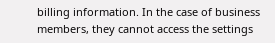billing information. In the case of business members, they cannot access the settings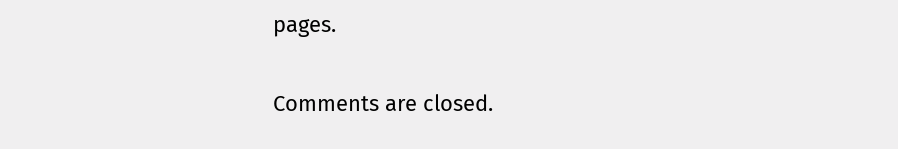pages.

Comments are closed.